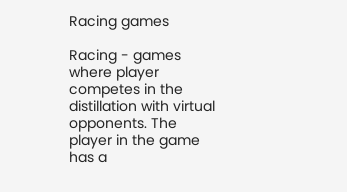Racing games

Racing - games where player competes in the distillation with virtual opponents. The player in the game has a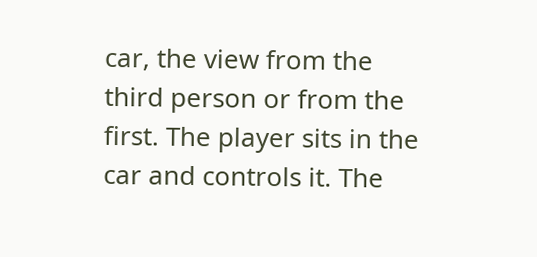car, the view from the third person or from the first. The player sits in the car and controls it. The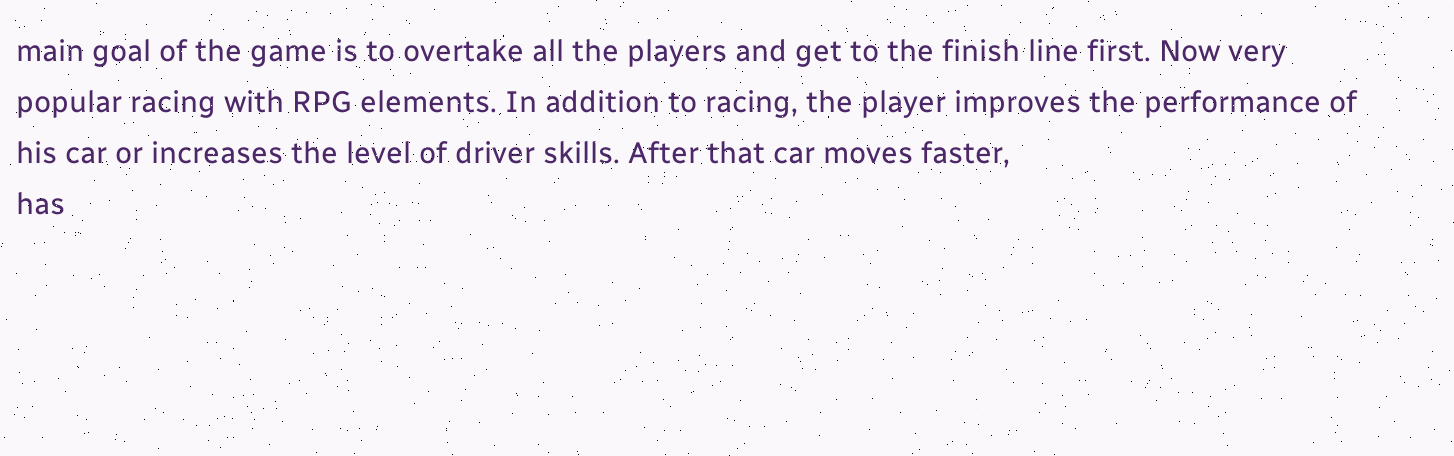main goal of the game is to overtake all the players and get to the finish line first. Now very popular racing with RPG elements. In addition to racing, the player improves the performance of his car or increases the level of driver skills. After that car moves faster,
has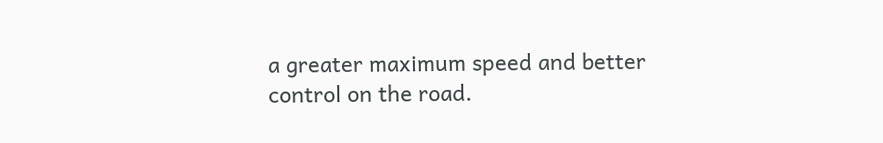a greater maximum speed and better control on the road.